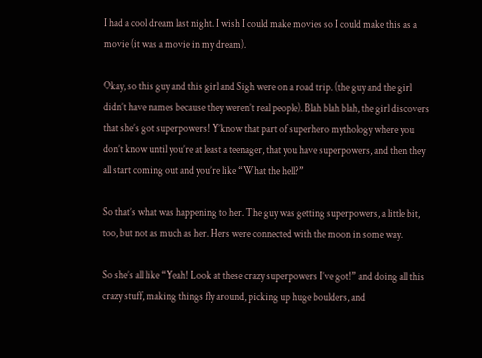I had a cool dream last night. I wish I could make movies so I could make this as a movie (it was a movie in my dream).

Okay, so this guy and this girl and Sigh were on a road trip. (the guy and the girl didn’t have names because they weren’t real people). Blah blah blah, the girl discovers that she’s got superpowers! Y’know that part of superhero mythology where you don’t know until you’re at least a teenager, that you have superpowers, and then they all start coming out and you’re like “What the hell?”

So that’s what was happening to her. The guy was getting superpowers, a little bit, too, but not as much as her. Hers were connected with the moon in some way.

So she’s all like “Yeah! Look at these crazy superpowers I’ve got!” and doing all this crazy stuff, making things fly around, picking up huge boulders, and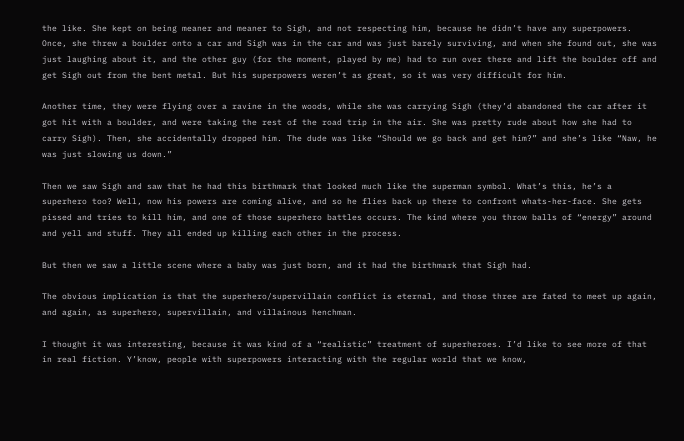the like. She kept on being meaner and meaner to Sigh, and not respecting him, because he didn’t have any superpowers. Once, she threw a boulder onto a car and Sigh was in the car and was just barely surviving, and when she found out, she was just laughing about it, and the other guy (for the moment, played by me) had to run over there and lift the boulder off and get Sigh out from the bent metal. But his superpowers weren’t as great, so it was very difficult for him.

Another time, they were flying over a ravine in the woods, while she was carrying Sigh (they’d abandoned the car after it got hit with a boulder, and were taking the rest of the road trip in the air. She was pretty rude about how she had to carry Sigh). Then, she accidentally dropped him. The dude was like “Should we go back and get him?” and she’s like “Naw, he was just slowing us down.”

Then we saw Sigh and saw that he had this birthmark that looked much like the superman symbol. What’s this, he’s a superhero too? Well, now his powers are coming alive, and so he flies back up there to confront whats-her-face. She gets pissed and tries to kill him, and one of those superhero battles occurs. The kind where you throw balls of “energy” around and yell and stuff. They all ended up killing each other in the process.

But then we saw a little scene where a baby was just born, and it had the birthmark that Sigh had.

The obvious implication is that the superhero/supervillain conflict is eternal, and those three are fated to meet up again, and again, as superhero, supervillain, and villainous henchman.

I thought it was interesting, because it was kind of a “realistic” treatment of superheroes. I’d like to see more of that in real fiction. Y’know, people with superpowers interacting with the regular world that we know,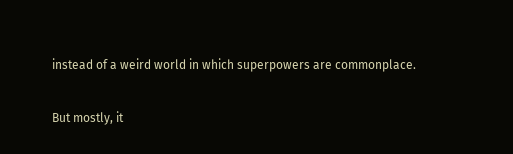instead of a weird world in which superpowers are commonplace.

But mostly, it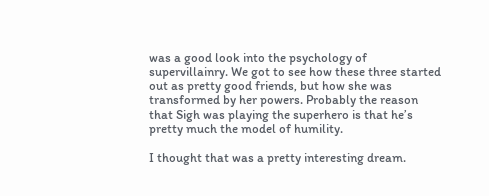was a good look into the psychology of supervillainry. We got to see how these three started out as pretty good friends, but how she was transformed by her powers. Probably the reason that Sigh was playing the superhero is that he’s pretty much the model of humility.

I thought that was a pretty interesting dream.